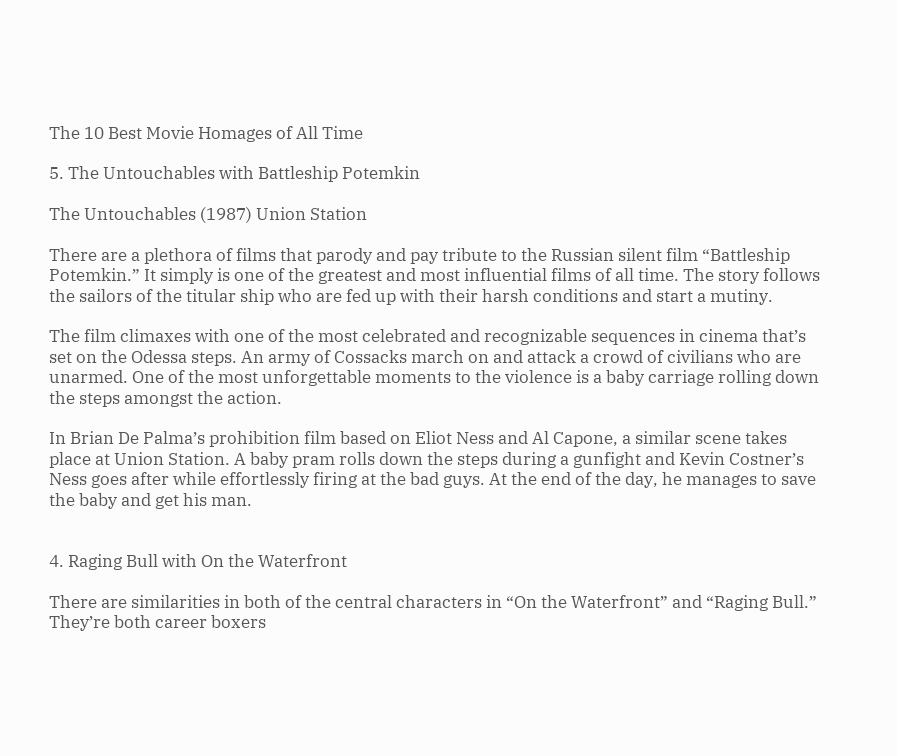The 10 Best Movie Homages of All Time

5. The Untouchables with Battleship Potemkin

The Untouchables (1987) Union Station

There are a plethora of films that parody and pay tribute to the Russian silent film “Battleship Potemkin.” It simply is one of the greatest and most influential films of all time. The story follows the sailors of the titular ship who are fed up with their harsh conditions and start a mutiny.

The film climaxes with one of the most celebrated and recognizable sequences in cinema that’s set on the Odessa steps. An army of Cossacks march on and attack a crowd of civilians who are unarmed. One of the most unforgettable moments to the violence is a baby carriage rolling down the steps amongst the action.

In Brian De Palma’s prohibition film based on Eliot Ness and Al Capone, a similar scene takes place at Union Station. A baby pram rolls down the steps during a gunfight and Kevin Costner’s Ness goes after while effortlessly firing at the bad guys. At the end of the day, he manages to save the baby and get his man.


4. Raging Bull with On the Waterfront

There are similarities in both of the central characters in “On the Waterfront” and “Raging Bull.” They’re both career boxers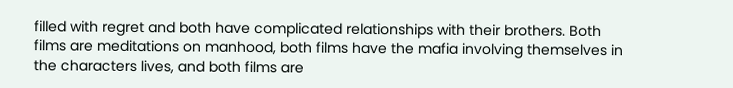filled with regret and both have complicated relationships with their brothers. Both films are meditations on manhood, both films have the mafia involving themselves in the characters lives, and both films are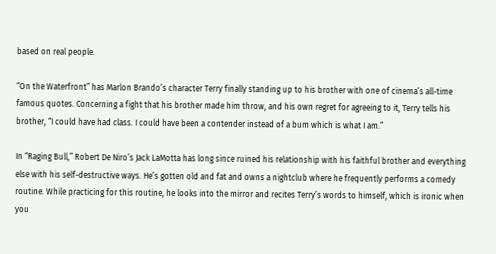based on real people.

“On the Waterfront” has Marlon Brando’s character Terry finally standing up to his brother with one of cinema’s all-time famous quotes. Concerning a fight that his brother made him throw, and his own regret for agreeing to it, Terry tells his brother, “I could have had class. I could have been a contender instead of a bum which is what I am.”

In “Raging Bull,” Robert De Niro’s Jack LaMotta has long since ruined his relationship with his faithful brother and everything else with his self-destructive ways. He’s gotten old and fat and owns a nightclub where he frequently performs a comedy routine. While practicing for this routine, he looks into the mirror and recites Terry’s words to himself, which is ironic when you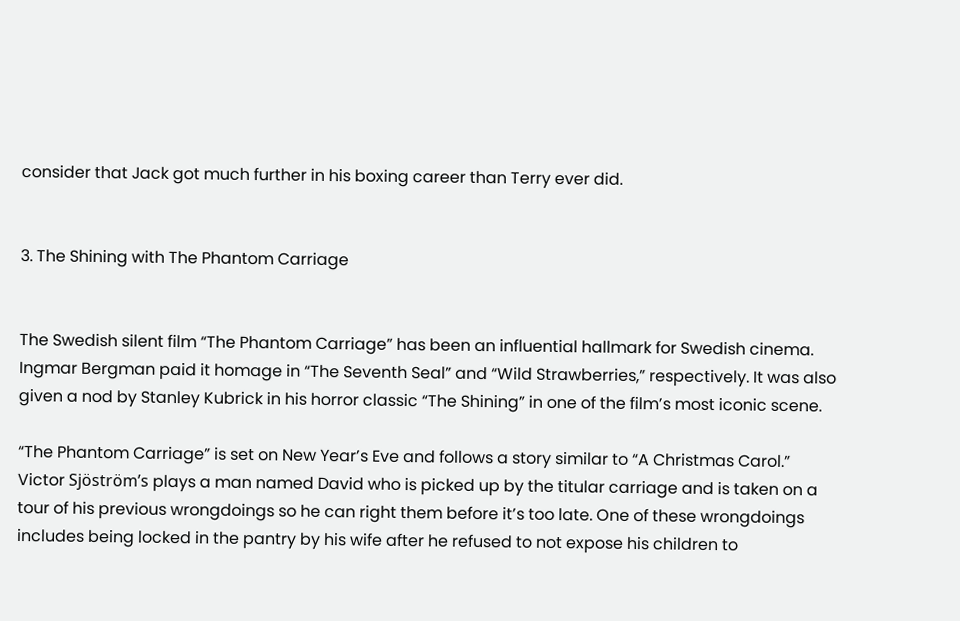consider that Jack got much further in his boxing career than Terry ever did.


3. The Shining with The Phantom Carriage


The Swedish silent film “The Phantom Carriage” has been an influential hallmark for Swedish cinema. Ingmar Bergman paid it homage in “The Seventh Seal” and “Wild Strawberries,” respectively. It was also given a nod by Stanley Kubrick in his horror classic “The Shining” in one of the film’s most iconic scene.

“The Phantom Carriage” is set on New Year’s Eve and follows a story similar to “A Christmas Carol.” Victor Sjöström’s plays a man named David who is picked up by the titular carriage and is taken on a tour of his previous wrongdoings so he can right them before it’s too late. One of these wrongdoings includes being locked in the pantry by his wife after he refused to not expose his children to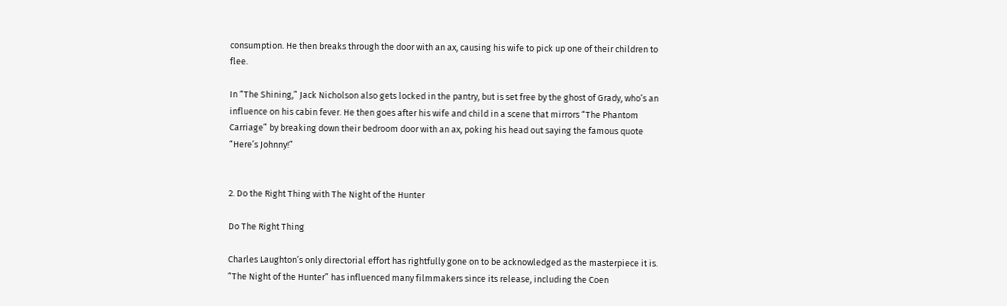consumption. He then breaks through the door with an ax, causing his wife to pick up one of their children to flee.

In “The Shining,” Jack Nicholson also gets locked in the pantry, but is set free by the ghost of Grady, who’s an influence on his cabin fever. He then goes after his wife and child in a scene that mirrors “The Phantom Carriage” by breaking down their bedroom door with an ax, poking his head out saying the famous quote “Here’s Johnny!”


2. Do the Right Thing with The Night of the Hunter

Do The Right Thing

Charles Laughton’s only directorial effort has rightfully gone on to be acknowledged as the masterpiece it is. “The Night of the Hunter” has influenced many filmmakers since its release, including the Coen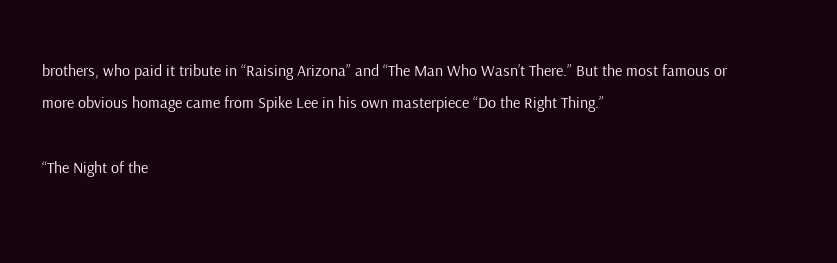brothers, who paid it tribute in “Raising Arizona” and “The Man Who Wasn’t There.” But the most famous or more obvious homage came from Spike Lee in his own masterpiece “Do the Right Thing.”

“The Night of the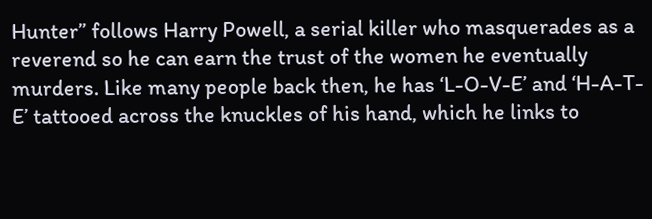Hunter” follows Harry Powell, a serial killer who masquerades as a reverend so he can earn the trust of the women he eventually murders. Like many people back then, he has ‘L-O-V-E’ and ‘H-A-T-E’ tattooed across the knuckles of his hand, which he links to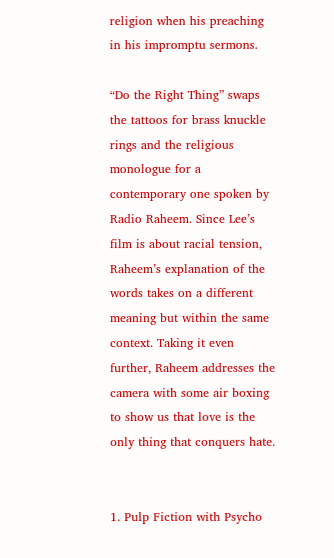religion when his preaching in his impromptu sermons.

“Do the Right Thing” swaps the tattoos for brass knuckle rings and the religious monologue for a contemporary one spoken by Radio Raheem. Since Lee’s film is about racial tension, Raheem’s explanation of the words takes on a different meaning but within the same context. Taking it even further, Raheem addresses the camera with some air boxing to show us that love is the only thing that conquers hate.


1. Pulp Fiction with Psycho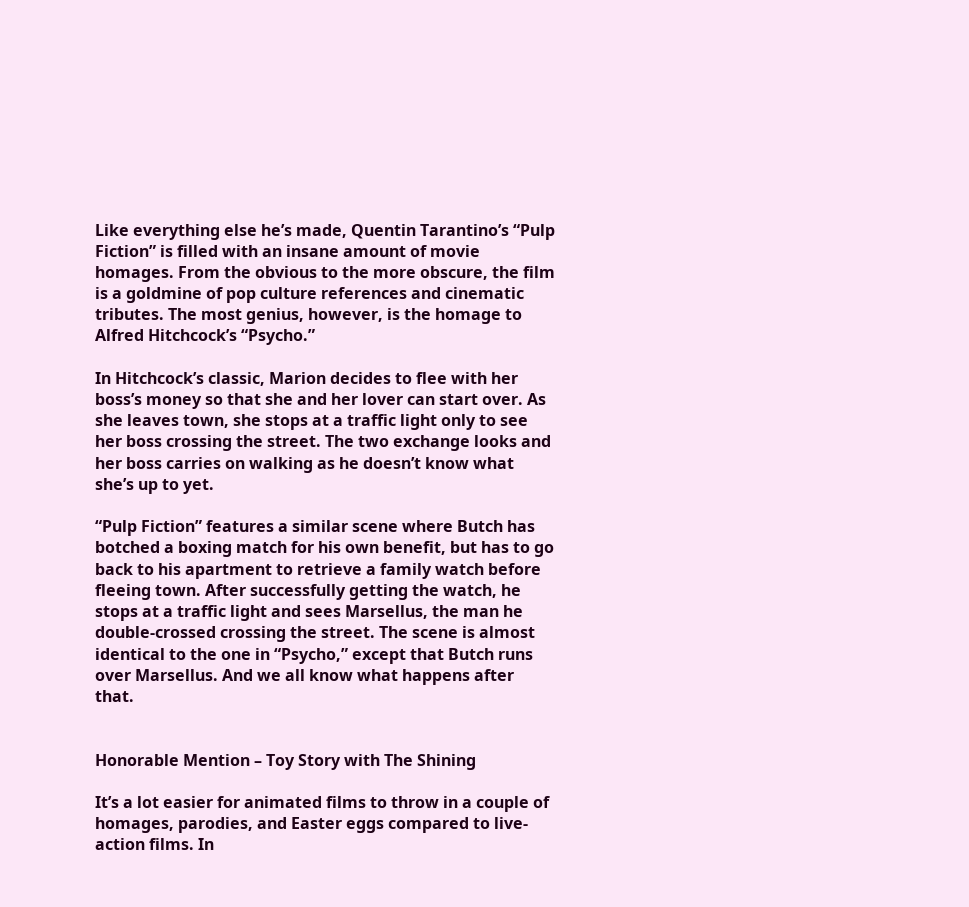Like everything else he’s made, Quentin Tarantino’s “Pulp Fiction” is filled with an insane amount of movie homages. From the obvious to the more obscure, the film is a goldmine of pop culture references and cinematic tributes. The most genius, however, is the homage to Alfred Hitchcock’s “Psycho.”

In Hitchcock’s classic, Marion decides to flee with her boss’s money so that she and her lover can start over. As she leaves town, she stops at a traffic light only to see her boss crossing the street. The two exchange looks and her boss carries on walking as he doesn’t know what she’s up to yet.

“Pulp Fiction” features a similar scene where Butch has botched a boxing match for his own benefit, but has to go back to his apartment to retrieve a family watch before fleeing town. After successfully getting the watch, he stops at a traffic light and sees Marsellus, the man he double-crossed crossing the street. The scene is almost identical to the one in “Psycho,” except that Butch runs over Marsellus. And we all know what happens after that.


Honorable Mention – Toy Story with The Shining

It’s a lot easier for animated films to throw in a couple of homages, parodies, and Easter eggs compared to live-action films. In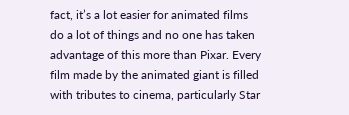fact, it’s a lot easier for animated films do a lot of things and no one has taken advantage of this more than Pixar. Every film made by the animated giant is filled with tributes to cinema, particularly Star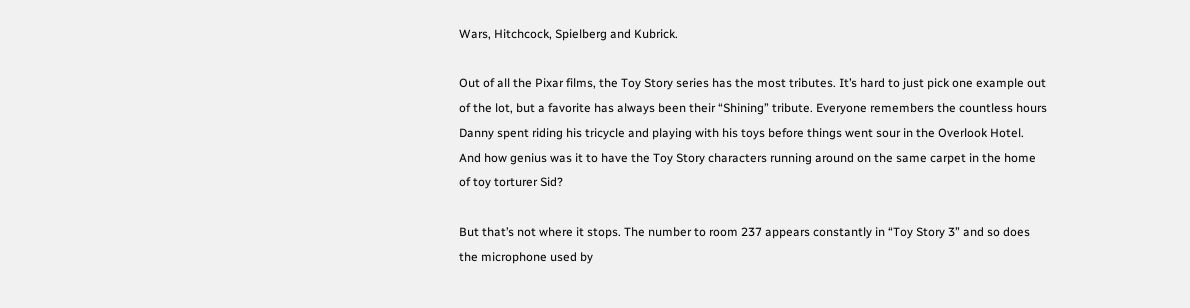Wars, Hitchcock, Spielberg and Kubrick.

Out of all the Pixar films, the Toy Story series has the most tributes. It’s hard to just pick one example out of the lot, but a favorite has always been their “Shining” tribute. Everyone remembers the countless hours Danny spent riding his tricycle and playing with his toys before things went sour in the Overlook Hotel. And how genius was it to have the Toy Story characters running around on the same carpet in the home of toy torturer Sid?

But that’s not where it stops. The number to room 237 appears constantly in “Toy Story 3” and so does the microphone used by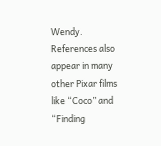Wendy. References also appear in many other Pixar films like “Coco” and “Finding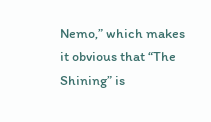Nemo,” which makes it obvious that “The Shining” is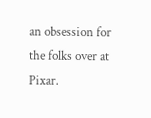an obsession for the folks over at Pixar.